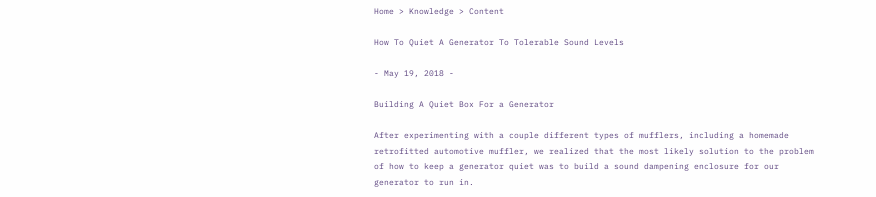Home > Knowledge > Content

How To Quiet A Generator To Tolerable Sound Levels

- May 19, 2018 -

Building A Quiet Box For a Generator

After experimenting with a couple different types of mufflers, including a homemade retrofitted automotive muffler, we realized that the most likely solution to the problem of how to keep a generator quiet was to build a sound dampening enclosure for our generator to run in.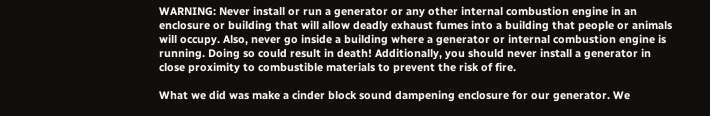WARNING: Never install or run a generator or any other internal combustion engine in an enclosure or building that will allow deadly exhaust fumes into a building that people or animals will occupy. Also, never go inside a building where a generator or internal combustion engine is running. Doing so could result in death! Additionally, you should never install a generator in close proximity to combustible materials to prevent the risk of fire.

What we did was make a cinder block sound dampening enclosure for our generator. We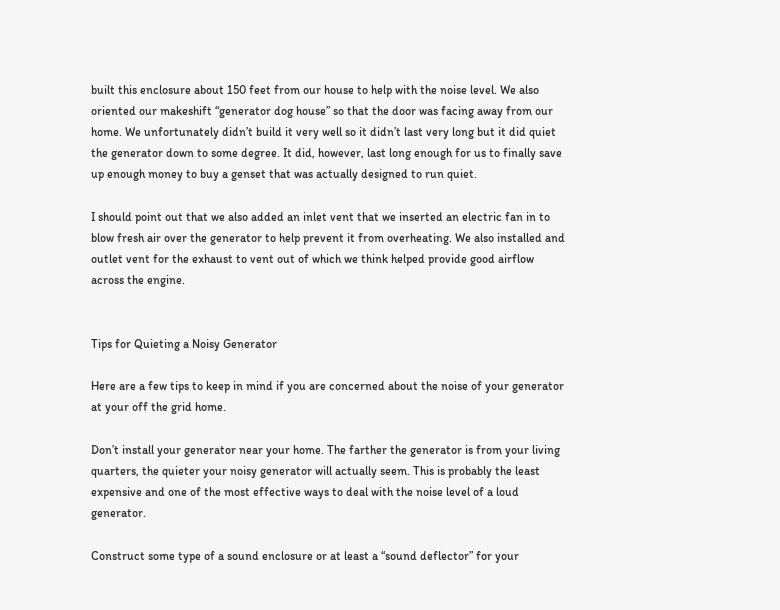built this enclosure about 150 feet from our house to help with the noise level. We also oriented our makeshift “generator dog house” so that the door was facing away from our home. We unfortunately didn’t build it very well so it didn’t last very long but it did quiet the generator down to some degree. It did, however, last long enough for us to finally save up enough money to buy a genset that was actually designed to run quiet.

I should point out that we also added an inlet vent that we inserted an electric fan in to blow fresh air over the generator to help prevent it from overheating. We also installed and outlet vent for the exhaust to vent out of which we think helped provide good airflow across the engine.


Tips for Quieting a Noisy Generator

Here are a few tips to keep in mind if you are concerned about the noise of your generator at your off the grid home.

Don’t install your generator near your home. The farther the generator is from your living quarters, the quieter your noisy generator will actually seem. This is probably the least expensive and one of the most effective ways to deal with the noise level of a loud generator.

Construct some type of a sound enclosure or at least a “sound deflector” for your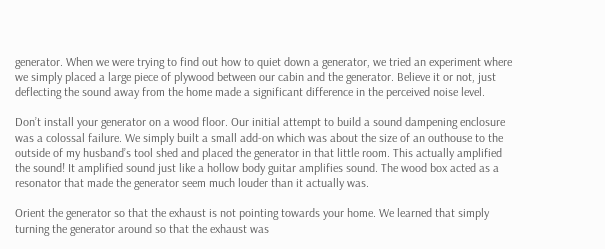generator. When we were trying to find out how to quiet down a generator, we tried an experiment where we simply placed a large piece of plywood between our cabin and the generator. Believe it or not, just deflecting the sound away from the home made a significant difference in the perceived noise level.

Don’t install your generator on a wood floor. Our initial attempt to build a sound dampening enclosure was a colossal failure. We simply built a small add-on which was about the size of an outhouse to the outside of my husband’s tool shed and placed the generator in that little room. This actually amplified the sound! It amplified sound just like a hollow body guitar amplifies sound. The wood box acted as a resonator that made the generator seem much louder than it actually was.

Orient the generator so that the exhaust is not pointing towards your home. We learned that simply turning the generator around so that the exhaust was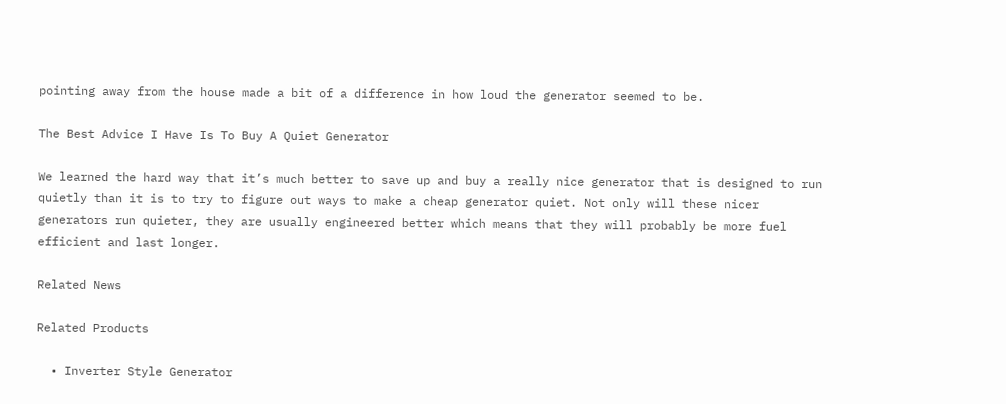pointing away from the house made a bit of a difference in how loud the generator seemed to be.

The Best Advice I Have Is To Buy A Quiet Generator

We learned the hard way that it’s much better to save up and buy a really nice generator that is designed to run quietly than it is to try to figure out ways to make a cheap generator quiet. Not only will these nicer generators run quieter, they are usually engineered better which means that they will probably be more fuel efficient and last longer.

Related News

Related Products

  • Inverter Style Generator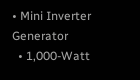• Mini Inverter Generator
  • 1,000-Watt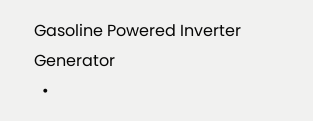Gasoline Powered Inverter Generator
  •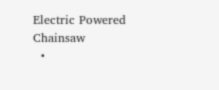Electric Powered Chainsaw
  •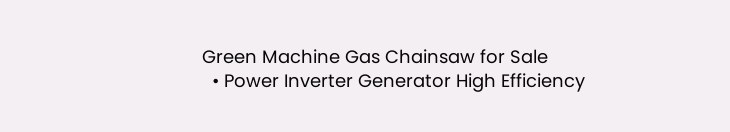Green Machine Gas Chainsaw for Sale
  • Power Inverter Generator High Efficiency